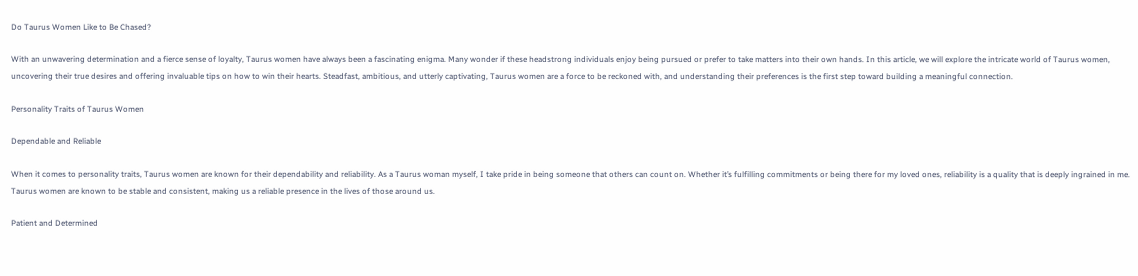Do Taurus Women Like to Be Chased?

With an unwavering determination and a fierce sense of loyalty, Taurus women have always been a fascinating enigma. Many wonder if these headstrong individuals enjoy being pursued or prefer to take matters into their own hands. In this article, we will explore the intricate world of Taurus women, uncovering their true desires and offering invaluable tips on how to win their hearts. Steadfast, ambitious, and utterly captivating, Taurus women are a force to be reckoned with, and understanding their preferences is the first step toward building a meaningful connection.

Personality Traits of Taurus Women

Dependable and Reliable

When it comes to personality traits, Taurus women are known for their dependability and reliability. As a Taurus woman myself, I take pride in being someone that others can count on. Whether it’s fulfilling commitments or being there for my loved ones, reliability is a quality that is deeply ingrained in me. Taurus women are known to be stable and consistent, making us a reliable presence in the lives of those around us.

Patient and Determined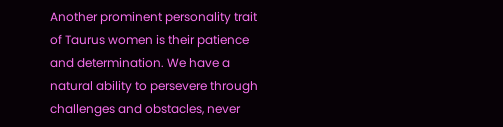Another prominent personality trait of Taurus women is their patience and determination. We have a natural ability to persevere through challenges and obstacles, never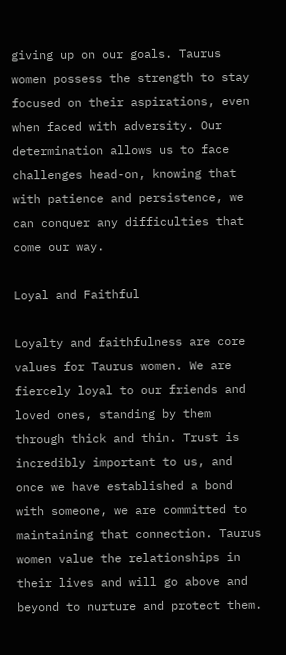giving up on our goals. Taurus women possess the strength to stay focused on their aspirations, even when faced with adversity. Our determination allows us to face challenges head-on, knowing that with patience and persistence, we can conquer any difficulties that come our way.

Loyal and Faithful

Loyalty and faithfulness are core values for Taurus women. We are fiercely loyal to our friends and loved ones, standing by them through thick and thin. Trust is incredibly important to us, and once we have established a bond with someone, we are committed to maintaining that connection. Taurus women value the relationships in their lives and will go above and beyond to nurture and protect them.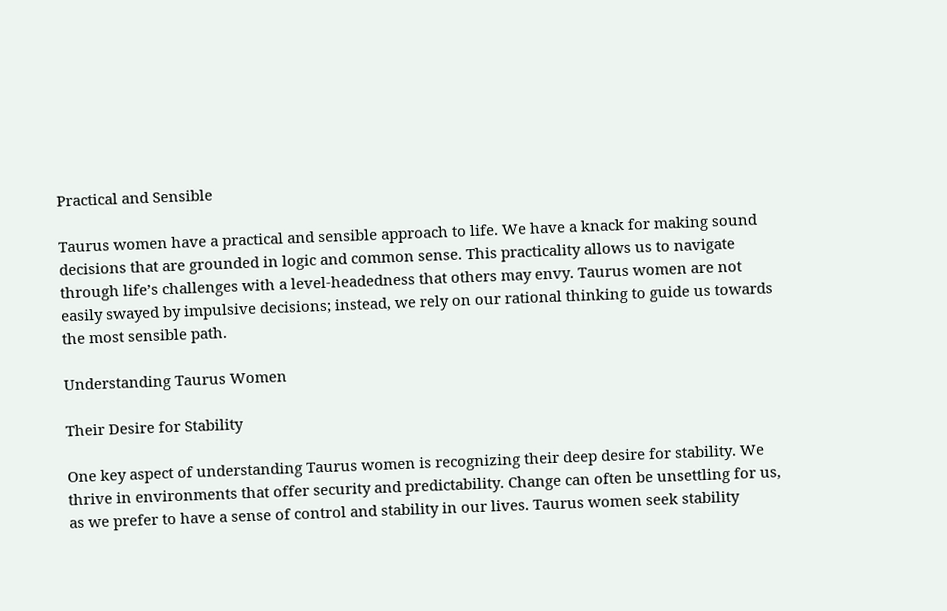Practical and Sensible

Taurus women have a practical and sensible approach to life. We have a knack for making sound decisions that are grounded in logic and common sense. This practicality allows us to navigate through life’s challenges with a level-headedness that others may envy. Taurus women are not easily swayed by impulsive decisions; instead, we rely on our rational thinking to guide us towards the most sensible path.

Understanding Taurus Women

Their Desire for Stability

One key aspect of understanding Taurus women is recognizing their deep desire for stability. We thrive in environments that offer security and predictability. Change can often be unsettling for us, as we prefer to have a sense of control and stability in our lives. Taurus women seek stability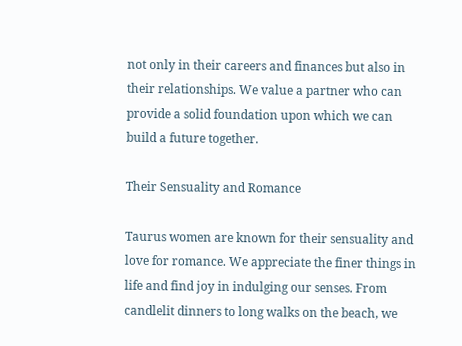not only in their careers and finances but also in their relationships. We value a partner who can provide a solid foundation upon which we can build a future together.

Their Sensuality and Romance

Taurus women are known for their sensuality and love for romance. We appreciate the finer things in life and find joy in indulging our senses. From candlelit dinners to long walks on the beach, we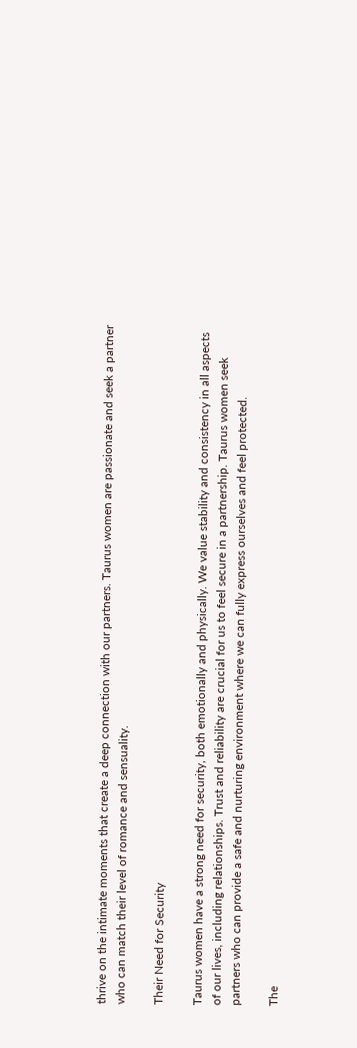thrive on the intimate moments that create a deep connection with our partners. Taurus women are passionate and seek a partner who can match their level of romance and sensuality.

Their Need for Security

Taurus women have a strong need for security, both emotionally and physically. We value stability and consistency in all aspects of our lives, including relationships. Trust and reliability are crucial for us to feel secure in a partnership. Taurus women seek partners who can provide a safe and nurturing environment where we can fully express ourselves and feel protected.

The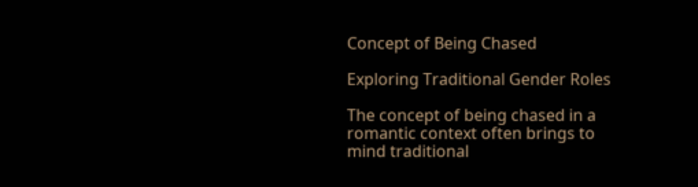Concept of Being Chased

Exploring Traditional Gender Roles

The concept of being chased in a romantic context often brings to mind traditional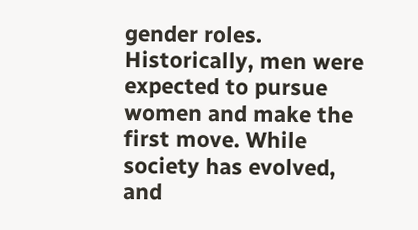gender roles. Historically, men were expected to pursue women and make the first move. While society has evolved, and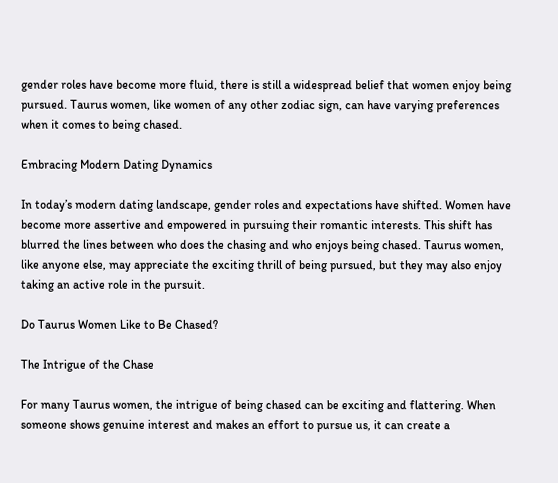gender roles have become more fluid, there is still a widespread belief that women enjoy being pursued. Taurus women, like women of any other zodiac sign, can have varying preferences when it comes to being chased.

Embracing Modern Dating Dynamics

In today’s modern dating landscape, gender roles and expectations have shifted. Women have become more assertive and empowered in pursuing their romantic interests. This shift has blurred the lines between who does the chasing and who enjoys being chased. Taurus women, like anyone else, may appreciate the exciting thrill of being pursued, but they may also enjoy taking an active role in the pursuit.

Do Taurus Women Like to Be Chased?

The Intrigue of the Chase

For many Taurus women, the intrigue of being chased can be exciting and flattering. When someone shows genuine interest and makes an effort to pursue us, it can create a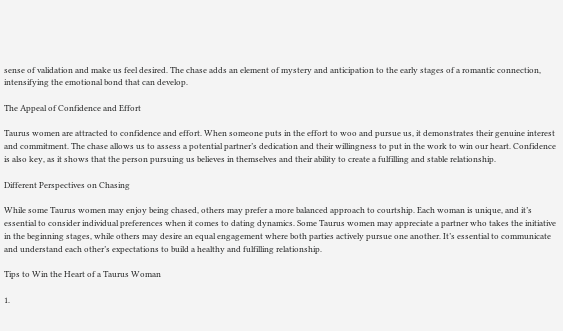sense of validation and make us feel desired. The chase adds an element of mystery and anticipation to the early stages of a romantic connection, intensifying the emotional bond that can develop.

The Appeal of Confidence and Effort

Taurus women are attracted to confidence and effort. When someone puts in the effort to woo and pursue us, it demonstrates their genuine interest and commitment. The chase allows us to assess a potential partner’s dedication and their willingness to put in the work to win our heart. Confidence is also key, as it shows that the person pursuing us believes in themselves and their ability to create a fulfilling and stable relationship.

Different Perspectives on Chasing

While some Taurus women may enjoy being chased, others may prefer a more balanced approach to courtship. Each woman is unique, and it’s essential to consider individual preferences when it comes to dating dynamics. Some Taurus women may appreciate a partner who takes the initiative in the beginning stages, while others may desire an equal engagement where both parties actively pursue one another. It’s essential to communicate and understand each other’s expectations to build a healthy and fulfilling relationship.

Tips to Win the Heart of a Taurus Woman

1.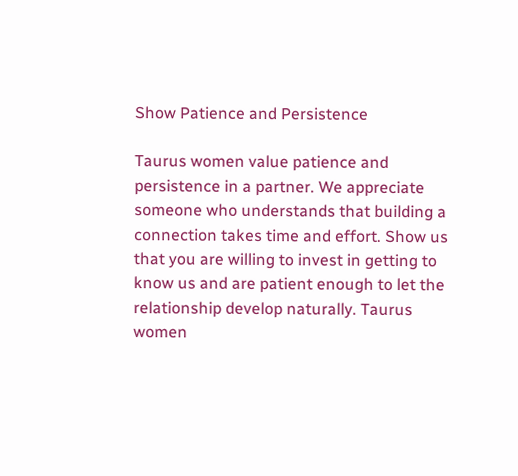Show Patience and Persistence

Taurus women value patience and persistence in a partner. We appreciate someone who understands that building a connection takes time and effort. Show us that you are willing to invest in getting to know us and are patient enough to let the relationship develop naturally. Taurus women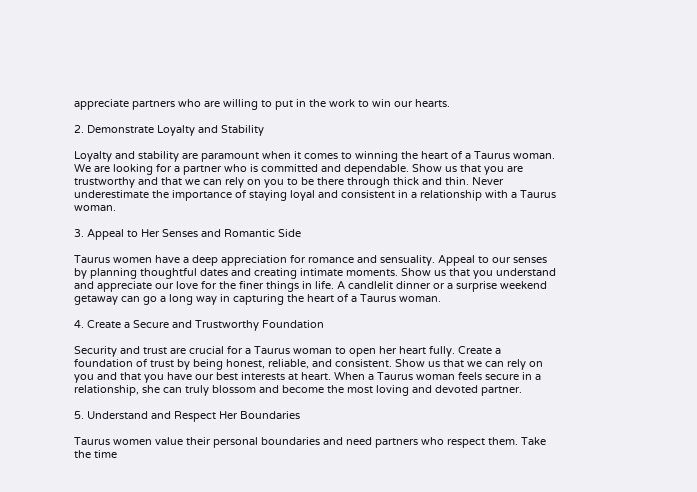appreciate partners who are willing to put in the work to win our hearts.

2. Demonstrate Loyalty and Stability

Loyalty and stability are paramount when it comes to winning the heart of a Taurus woman. We are looking for a partner who is committed and dependable. Show us that you are trustworthy and that we can rely on you to be there through thick and thin. Never underestimate the importance of staying loyal and consistent in a relationship with a Taurus woman.

3. Appeal to Her Senses and Romantic Side

Taurus women have a deep appreciation for romance and sensuality. Appeal to our senses by planning thoughtful dates and creating intimate moments. Show us that you understand and appreciate our love for the finer things in life. A candlelit dinner or a surprise weekend getaway can go a long way in capturing the heart of a Taurus woman.

4. Create a Secure and Trustworthy Foundation

Security and trust are crucial for a Taurus woman to open her heart fully. Create a foundation of trust by being honest, reliable, and consistent. Show us that we can rely on you and that you have our best interests at heart. When a Taurus woman feels secure in a relationship, she can truly blossom and become the most loving and devoted partner.

5. Understand and Respect Her Boundaries

Taurus women value their personal boundaries and need partners who respect them. Take the time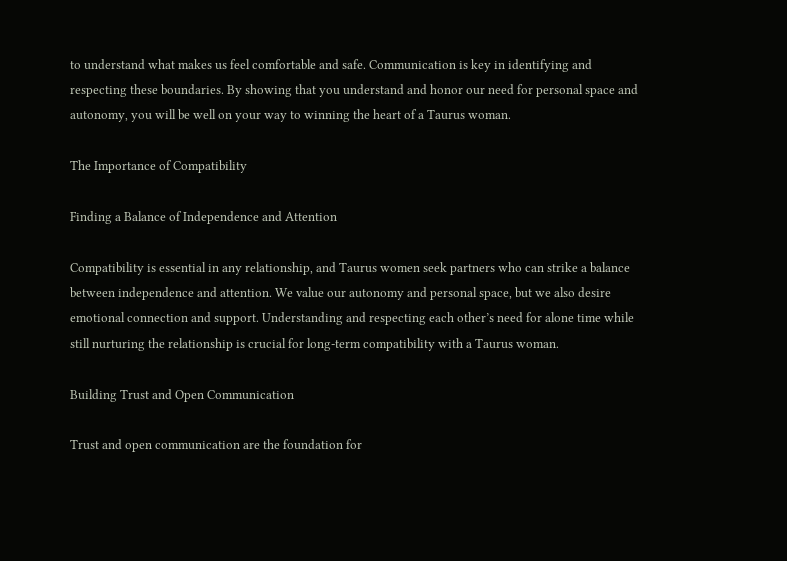to understand what makes us feel comfortable and safe. Communication is key in identifying and respecting these boundaries. By showing that you understand and honor our need for personal space and autonomy, you will be well on your way to winning the heart of a Taurus woman.

The Importance of Compatibility

Finding a Balance of Independence and Attention

Compatibility is essential in any relationship, and Taurus women seek partners who can strike a balance between independence and attention. We value our autonomy and personal space, but we also desire emotional connection and support. Understanding and respecting each other’s need for alone time while still nurturing the relationship is crucial for long-term compatibility with a Taurus woman.

Building Trust and Open Communication

Trust and open communication are the foundation for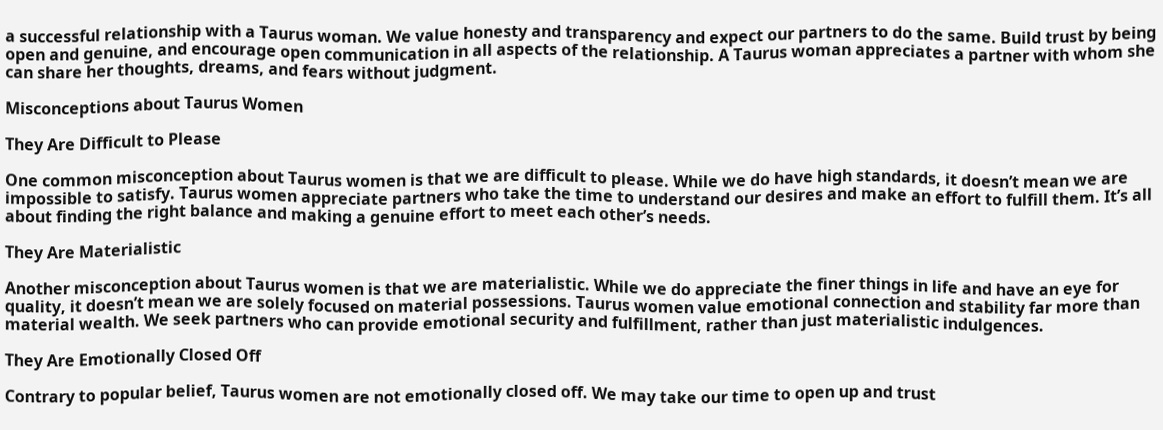a successful relationship with a Taurus woman. We value honesty and transparency and expect our partners to do the same. Build trust by being open and genuine, and encourage open communication in all aspects of the relationship. A Taurus woman appreciates a partner with whom she can share her thoughts, dreams, and fears without judgment.

Misconceptions about Taurus Women

They Are Difficult to Please

One common misconception about Taurus women is that we are difficult to please. While we do have high standards, it doesn’t mean we are impossible to satisfy. Taurus women appreciate partners who take the time to understand our desires and make an effort to fulfill them. It’s all about finding the right balance and making a genuine effort to meet each other’s needs.

They Are Materialistic

Another misconception about Taurus women is that we are materialistic. While we do appreciate the finer things in life and have an eye for quality, it doesn’t mean we are solely focused on material possessions. Taurus women value emotional connection and stability far more than material wealth. We seek partners who can provide emotional security and fulfillment, rather than just materialistic indulgences.

They Are Emotionally Closed Off

Contrary to popular belief, Taurus women are not emotionally closed off. We may take our time to open up and trust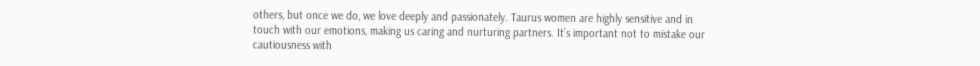others, but once we do, we love deeply and passionately. Taurus women are highly sensitive and in touch with our emotions, making us caring and nurturing partners. It’s important not to mistake our cautiousness with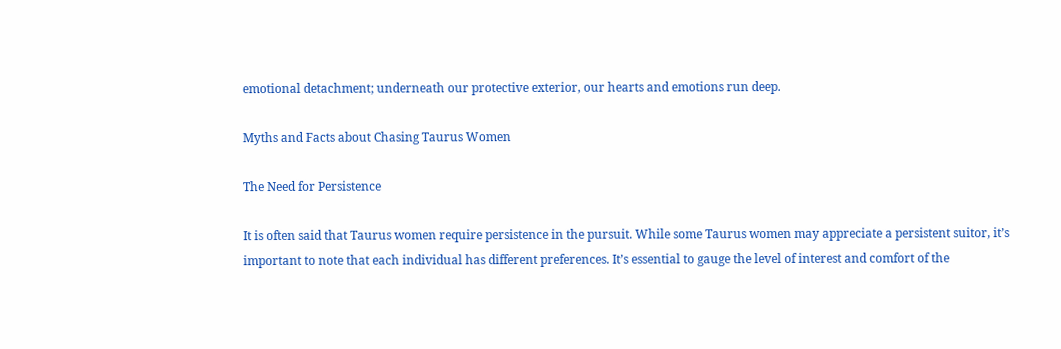emotional detachment; underneath our protective exterior, our hearts and emotions run deep.

Myths and Facts about Chasing Taurus Women

The Need for Persistence

It is often said that Taurus women require persistence in the pursuit. While some Taurus women may appreciate a persistent suitor, it’s important to note that each individual has different preferences. It’s essential to gauge the level of interest and comfort of the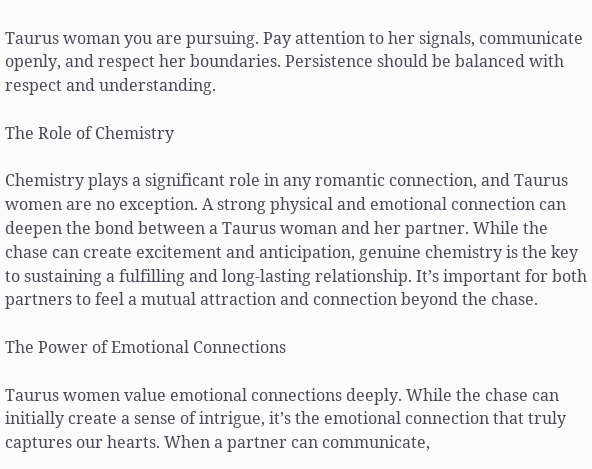Taurus woman you are pursuing. Pay attention to her signals, communicate openly, and respect her boundaries. Persistence should be balanced with respect and understanding.

The Role of Chemistry

Chemistry plays a significant role in any romantic connection, and Taurus women are no exception. A strong physical and emotional connection can deepen the bond between a Taurus woman and her partner. While the chase can create excitement and anticipation, genuine chemistry is the key to sustaining a fulfilling and long-lasting relationship. It’s important for both partners to feel a mutual attraction and connection beyond the chase.

The Power of Emotional Connections

Taurus women value emotional connections deeply. While the chase can initially create a sense of intrigue, it’s the emotional connection that truly captures our hearts. When a partner can communicate,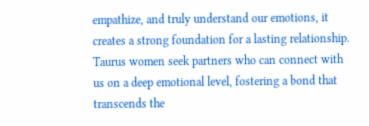empathize, and truly understand our emotions, it creates a strong foundation for a lasting relationship. Taurus women seek partners who can connect with us on a deep emotional level, fostering a bond that transcends the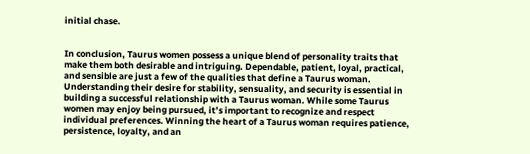initial chase.


In conclusion, Taurus women possess a unique blend of personality traits that make them both desirable and intriguing. Dependable, patient, loyal, practical, and sensible are just a few of the qualities that define a Taurus woman. Understanding their desire for stability, sensuality, and security is essential in building a successful relationship with a Taurus woman. While some Taurus women may enjoy being pursued, it’s important to recognize and respect individual preferences. Winning the heart of a Taurus woman requires patience, persistence, loyalty, and an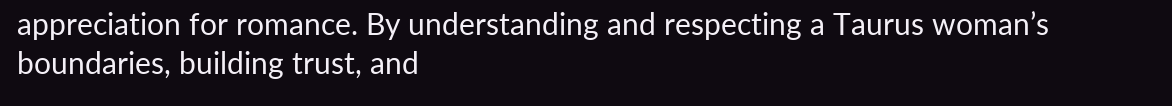appreciation for romance. By understanding and respecting a Taurus woman’s boundaries, building trust, and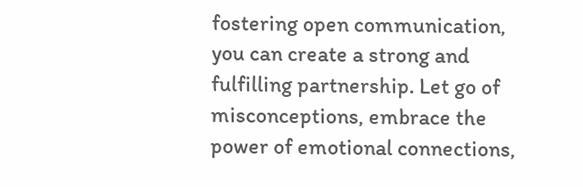fostering open communication, you can create a strong and fulfilling partnership. Let go of misconceptions, embrace the power of emotional connections,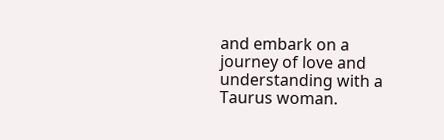and embark on a journey of love and understanding with a Taurus woman.